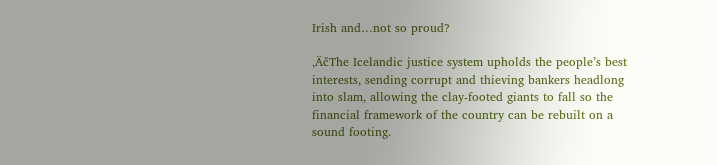Irish and…not so proud?

‚ÄčThe Icelandic justice system upholds the people’s best interests, sending corrupt and thieving bankers headlong into slam, allowing the clay-footed giants to fall so the financial framework of the country can be rebuilt on a sound footing.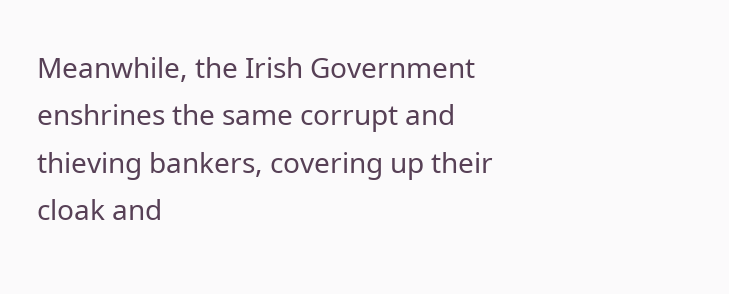Meanwhile, the Irish Government enshrines the same corrupt and thieving bankers, covering up their cloak and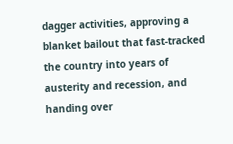dagger activities, approving a blanket bailout that fast-tracked the country into years of austerity and recession, and handing over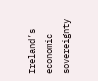Ireland’s economic sovereignty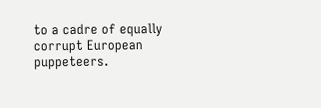to a cadre of equally corrupt European puppeteers.